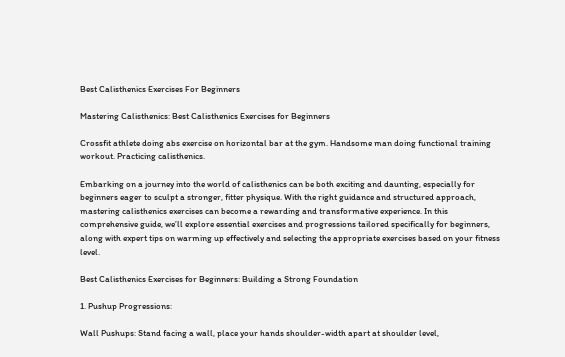Best Calisthenics Exercises For Beginners

Mastering Calisthenics: Best Calisthenics Exercises for Beginners

Crossfit athlete doing abs exercise on horizontal bar at the gym. Handsome man doing functional training workout. Practicing calisthenics.

Embarking on a journey into the world of calisthenics can be both exciting and daunting, especially for beginners eager to sculpt a stronger, fitter physique. With the right guidance and structured approach, mastering calisthenics exercises can become a rewarding and transformative experience. In this comprehensive guide, we’ll explore essential exercises and progressions tailored specifically for beginners, along with expert tips on warming up effectively and selecting the appropriate exercises based on your fitness level.

Best Calisthenics Exercises for Beginners: Building a Strong Foundation

1. Pushup Progressions:

Wall Pushups: Stand facing a wall, place your hands shoulder-width apart at shoulder level,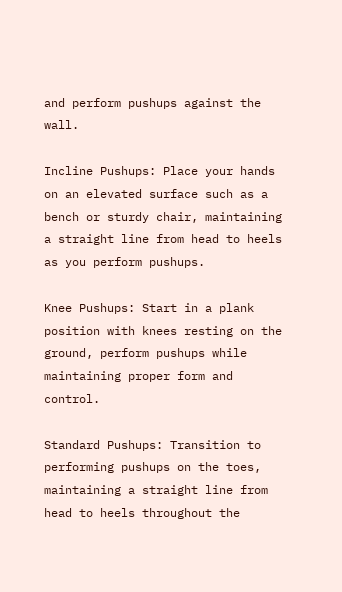and perform pushups against the wall.

Incline Pushups: Place your hands on an elevated surface such as a bench or sturdy chair, maintaining a straight line from head to heels as you perform pushups.

Knee Pushups: Start in a plank position with knees resting on the ground, perform pushups while maintaining proper form and control.

Standard Pushups: Transition to performing pushups on the toes, maintaining a straight line from head to heels throughout the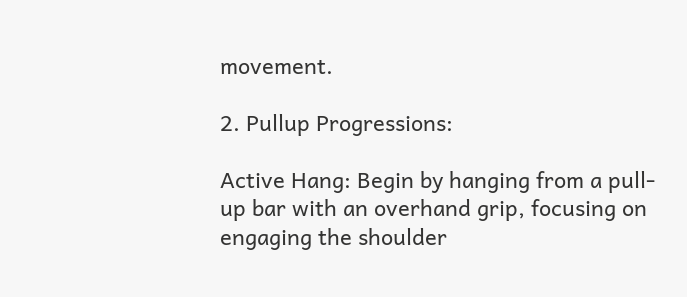movement.

2. Pullup Progressions:

Active Hang: Begin by hanging from a pull-up bar with an overhand grip, focusing on engaging the shoulder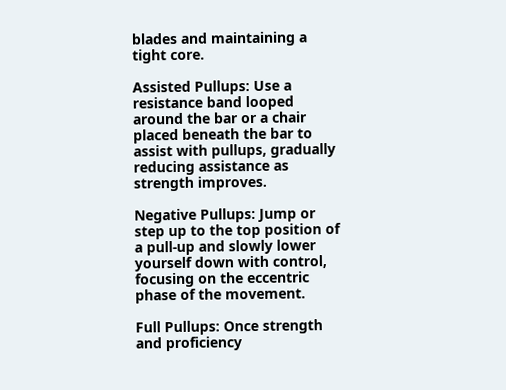blades and maintaining a tight core.

Assisted Pullups: Use a resistance band looped around the bar or a chair placed beneath the bar to assist with pullups, gradually reducing assistance as strength improves.

Negative Pullups: Jump or step up to the top position of a pull-up and slowly lower yourself down with control, focusing on the eccentric phase of the movement.

Full Pullups: Once strength and proficiency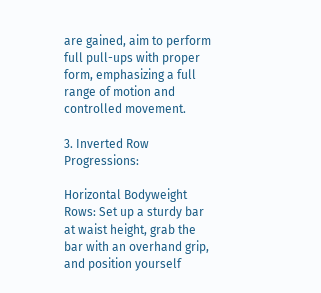are gained, aim to perform full pull-ups with proper form, emphasizing a full range of motion and controlled movement.

3. Inverted Row Progressions:

Horizontal Bodyweight Rows: Set up a sturdy bar at waist height, grab the bar with an overhand grip, and position yourself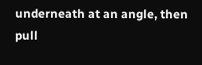underneath at an angle, then pull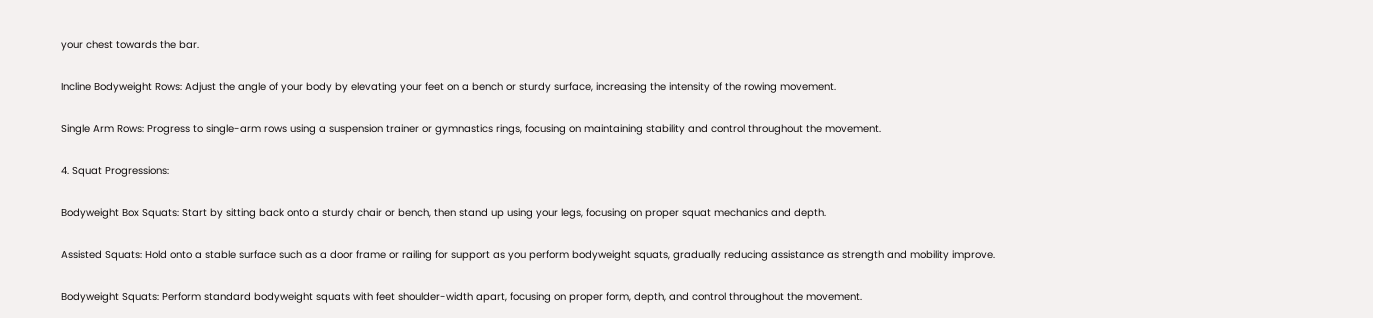your chest towards the bar.

Incline Bodyweight Rows: Adjust the angle of your body by elevating your feet on a bench or sturdy surface, increasing the intensity of the rowing movement.

Single Arm Rows: Progress to single-arm rows using a suspension trainer or gymnastics rings, focusing on maintaining stability and control throughout the movement.

4. Squat Progressions:

Bodyweight Box Squats: Start by sitting back onto a sturdy chair or bench, then stand up using your legs, focusing on proper squat mechanics and depth.

Assisted Squats: Hold onto a stable surface such as a door frame or railing for support as you perform bodyweight squats, gradually reducing assistance as strength and mobility improve.

Bodyweight Squats: Perform standard bodyweight squats with feet shoulder-width apart, focusing on proper form, depth, and control throughout the movement.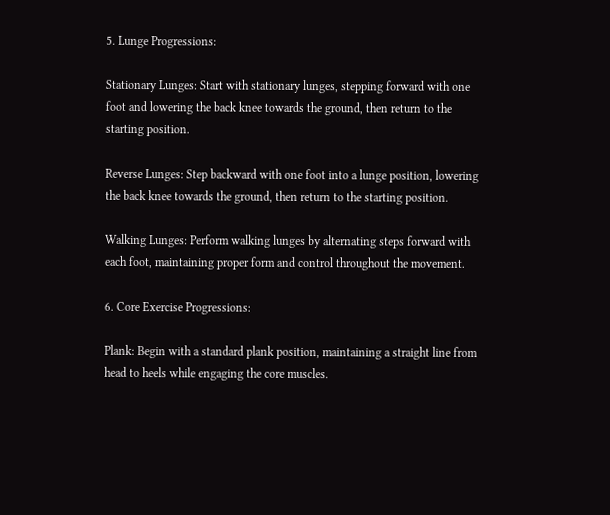5. Lunge Progressions:

Stationary Lunges: Start with stationary lunges, stepping forward with one foot and lowering the back knee towards the ground, then return to the starting position.

Reverse Lunges: Step backward with one foot into a lunge position, lowering the back knee towards the ground, then return to the starting position.

Walking Lunges: Perform walking lunges by alternating steps forward with each foot, maintaining proper form and control throughout the movement.

6. Core Exercise Progressions:

Plank: Begin with a standard plank position, maintaining a straight line from head to heels while engaging the core muscles.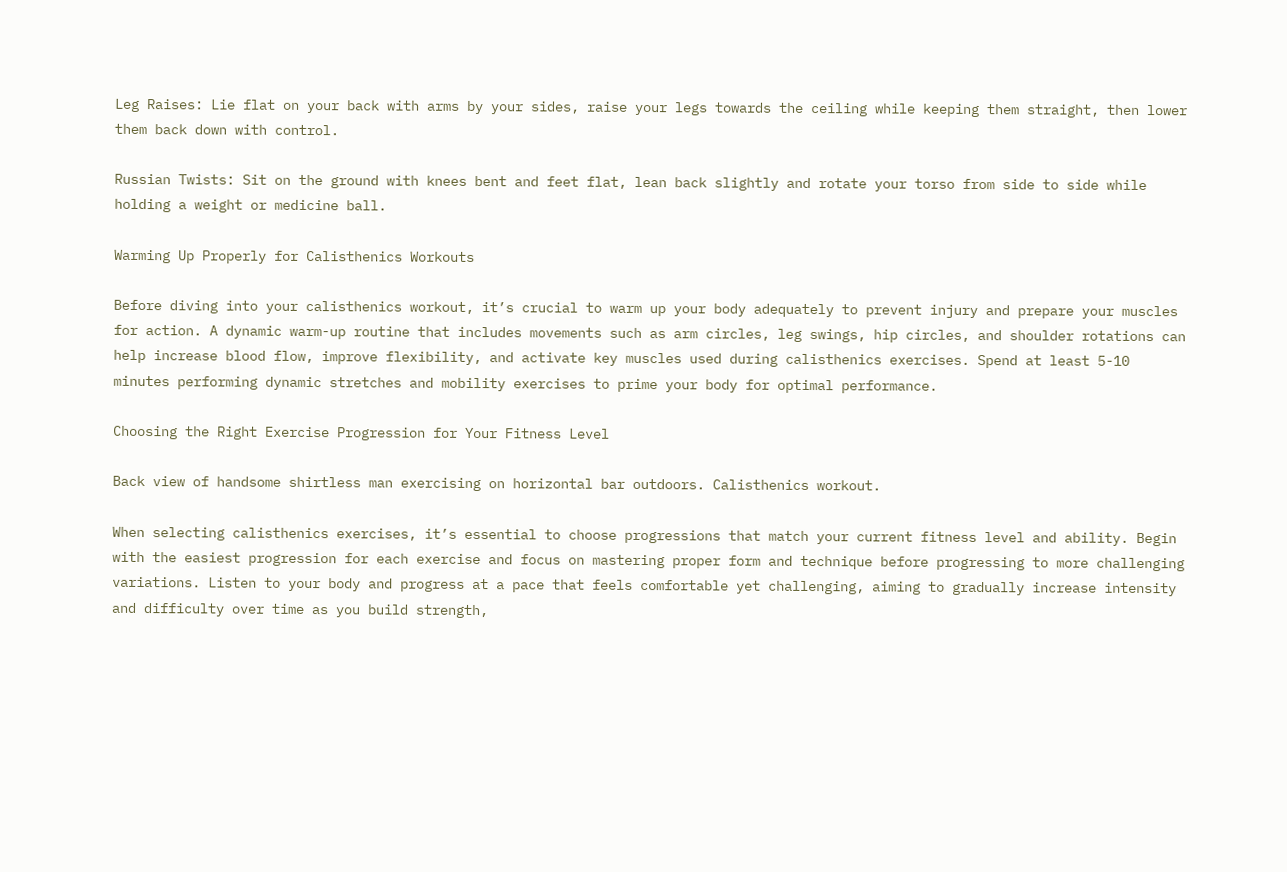Leg Raises: Lie flat on your back with arms by your sides, raise your legs towards the ceiling while keeping them straight, then lower them back down with control.

Russian Twists: Sit on the ground with knees bent and feet flat, lean back slightly and rotate your torso from side to side while holding a weight or medicine ball.

Warming Up Properly for Calisthenics Workouts

Before diving into your calisthenics workout, it’s crucial to warm up your body adequately to prevent injury and prepare your muscles for action. A dynamic warm-up routine that includes movements such as arm circles, leg swings, hip circles, and shoulder rotations can help increase blood flow, improve flexibility, and activate key muscles used during calisthenics exercises. Spend at least 5-10 minutes performing dynamic stretches and mobility exercises to prime your body for optimal performance.

Choosing the Right Exercise Progression for Your Fitness Level

Back view of handsome shirtless man exercising on horizontal bar outdoors. Calisthenics workout.

When selecting calisthenics exercises, it’s essential to choose progressions that match your current fitness level and ability. Begin with the easiest progression for each exercise and focus on mastering proper form and technique before progressing to more challenging variations. Listen to your body and progress at a pace that feels comfortable yet challenging, aiming to gradually increase intensity and difficulty over time as you build strength,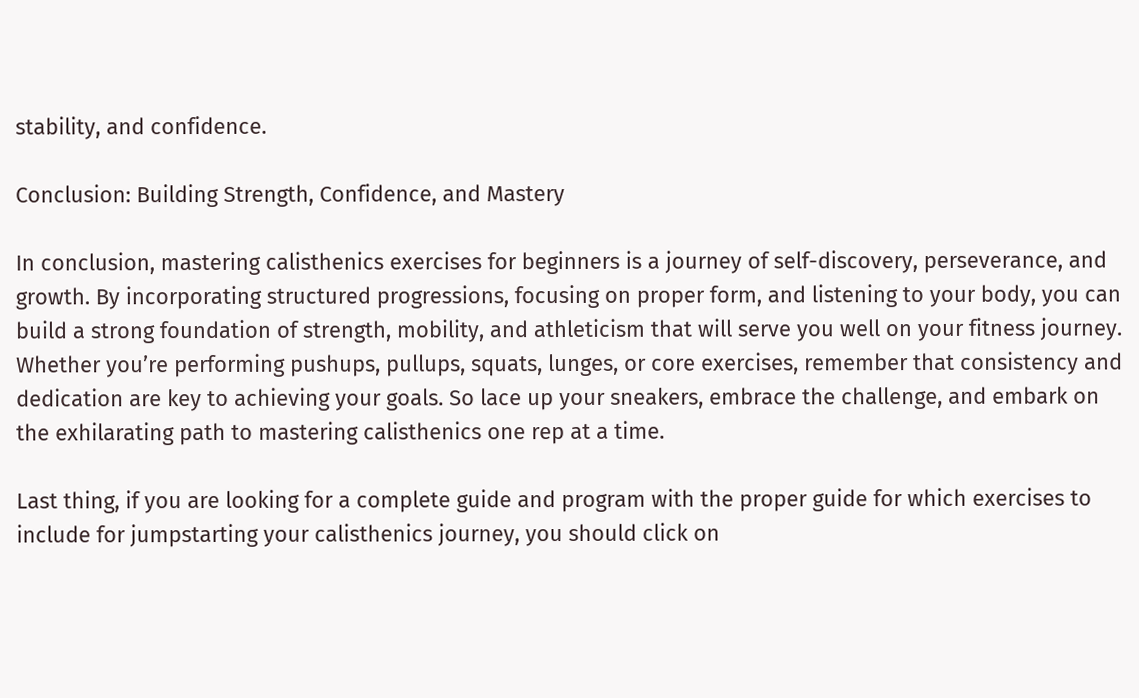stability, and confidence.

Conclusion: Building Strength, Confidence, and Mastery

In conclusion, mastering calisthenics exercises for beginners is a journey of self-discovery, perseverance, and growth. By incorporating structured progressions, focusing on proper form, and listening to your body, you can build a strong foundation of strength, mobility, and athleticism that will serve you well on your fitness journey. Whether you’re performing pushups, pullups, squats, lunges, or core exercises, remember that consistency and dedication are key to achieving your goals. So lace up your sneakers, embrace the challenge, and embark on the exhilarating path to mastering calisthenics one rep at a time.

Last thing, if you are looking for a complete guide and program with the proper guide for which exercises to include for jumpstarting your calisthenics journey, you should click on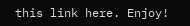this link here. Enjoy!